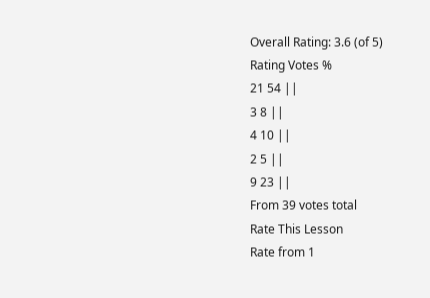Overall Rating: 3.6 (of 5)
Rating Votes %
21 54 ||
3 8 ||
4 10 ||
2 5 ||
9 23 ||
From 39 votes total
Rate This Lesson
Rate from 1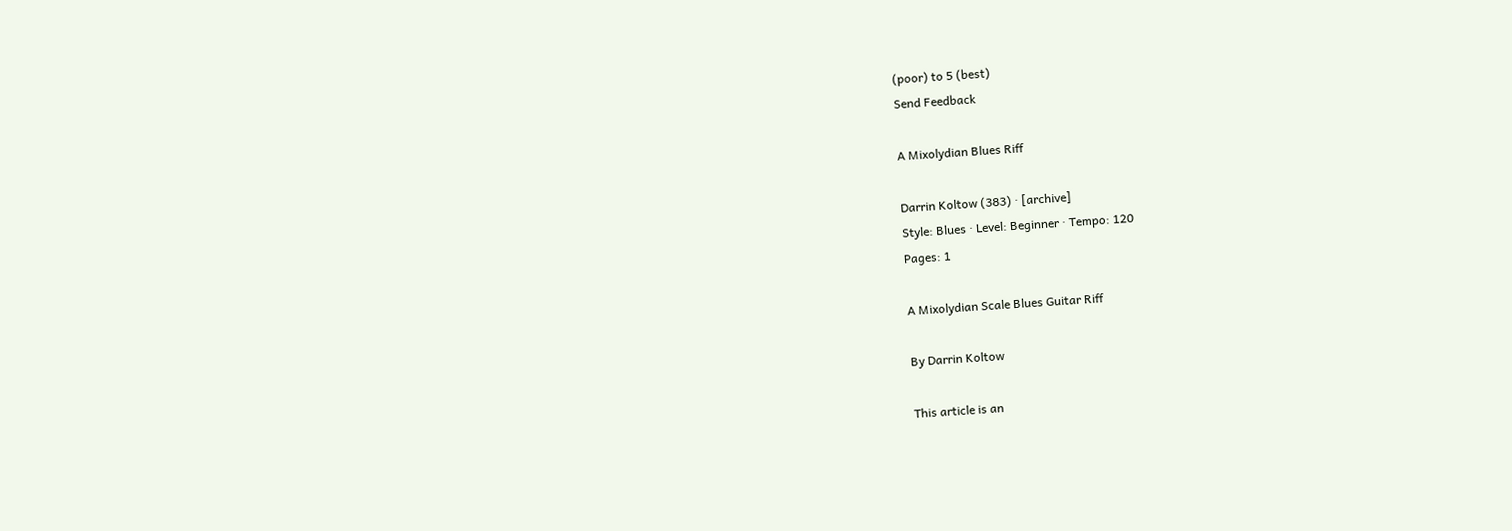(poor) to 5 (best)
Send Feedback

A Mixolydian Blues Riff

Darrin Koltow (383) · [archive]
Style: Blues · Level: Beginner · Tempo: 120
Pages: 1

A Mixolydian Scale Blues Guitar Riff

By Darrin Koltow

This article is an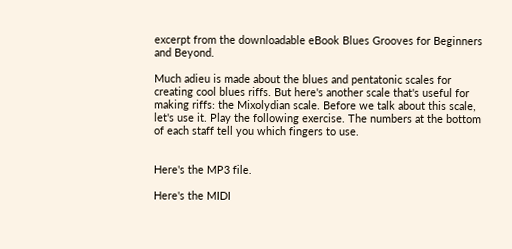excerpt from the downloadable eBook Blues Grooves for Beginners and Beyond.

Much adieu is made about the blues and pentatonic scales for creating cool blues riffs. But here's another scale that's useful for making riffs: the Mixolydian scale. Before we talk about this scale, let's use it. Play the following exercise. The numbers at the bottom of each staff tell you which fingers to use.


Here's the MP3 file.

Here's the MIDI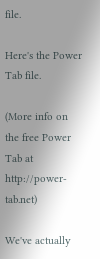file.

Here's the Power Tab file.

(More info on the free Power Tab at http://power-tab.net)

We've actually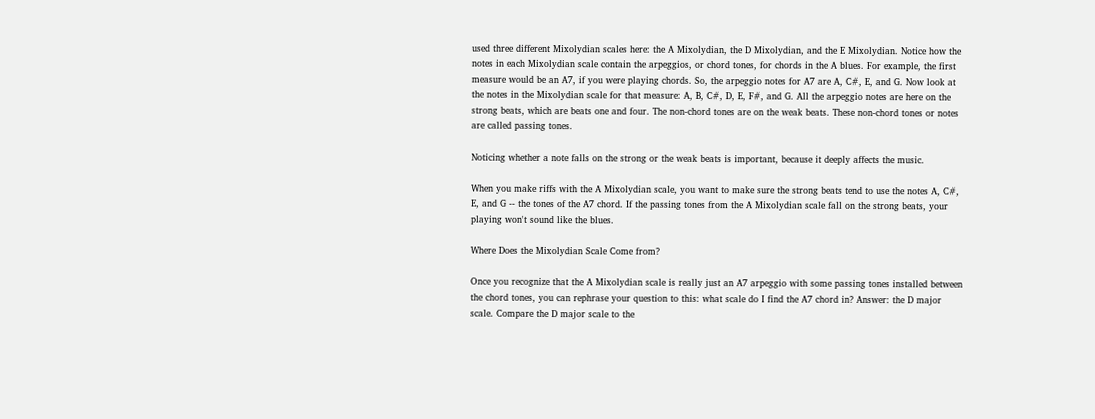used three different Mixolydian scales here: the A Mixolydian, the D Mixolydian, and the E Mixolydian. Notice how the notes in each Mixolydian scale contain the arpeggios, or chord tones, for chords in the A blues. For example, the first measure would be an A7, if you were playing chords. So, the arpeggio notes for A7 are A, C#, E, and G. Now look at the notes in the Mixolydian scale for that measure: A, B, C#, D, E, F#, and G. All the arpeggio notes are here on the strong beats, which are beats one and four. The non-chord tones are on the weak beats. These non-chord tones or notes are called passing tones.

Noticing whether a note falls on the strong or the weak beats is important, because it deeply affects the music.

When you make riffs with the A Mixolydian scale, you want to make sure the strong beats tend to use the notes A, C#, E, and G -- the tones of the A7 chord. If the passing tones from the A Mixolydian scale fall on the strong beats, your playing won't sound like the blues.

Where Does the Mixolydian Scale Come from?

Once you recognize that the A Mixolydian scale is really just an A7 arpeggio with some passing tones installed between the chord tones, you can rephrase your question to this: what scale do I find the A7 chord in? Answer: the D major scale. Compare the D major scale to the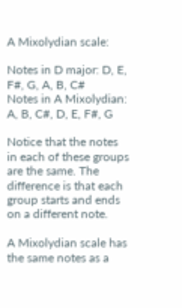A Mixolydian scale:

Notes in D major: D, E, F#, G, A, B, C#
Notes in A Mixolydian: A, B, C#, D, E, F#, G

Notice that the notes in each of these groups are the same. The difference is that each group starts and ends on a different note.

A Mixolydian scale has the same notes as a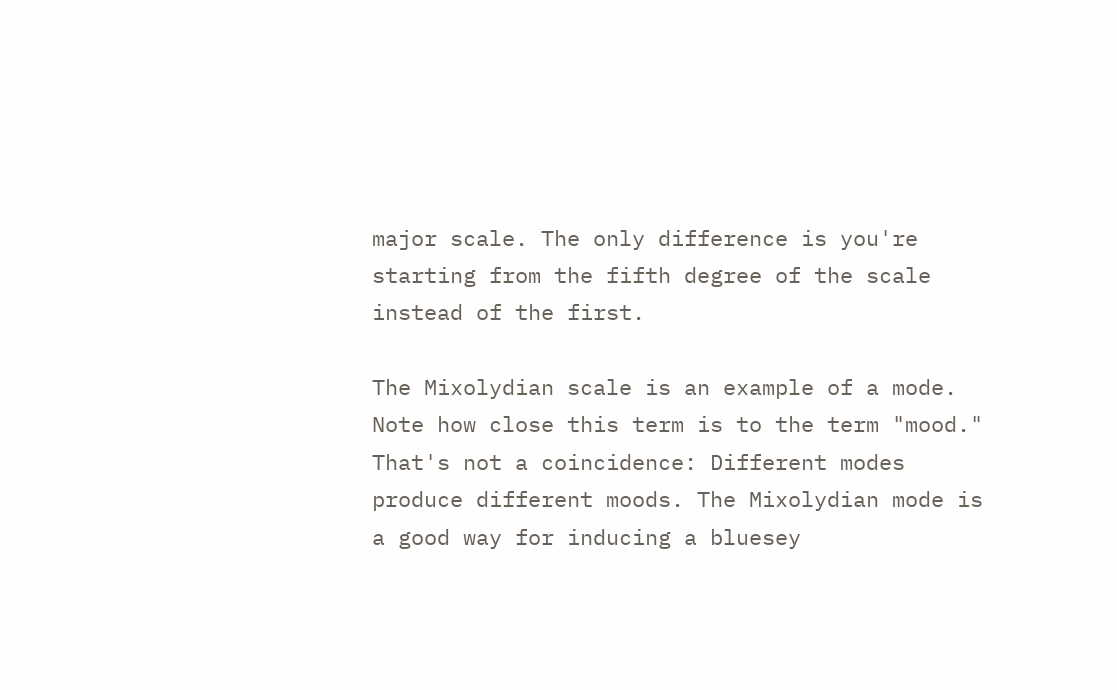major scale. The only difference is you're starting from the fifth degree of the scale instead of the first.

The Mixolydian scale is an example of a mode. Note how close this term is to the term "mood." That's not a coincidence: Different modes produce different moods. The Mixolydian mode is a good way for inducing a bluesey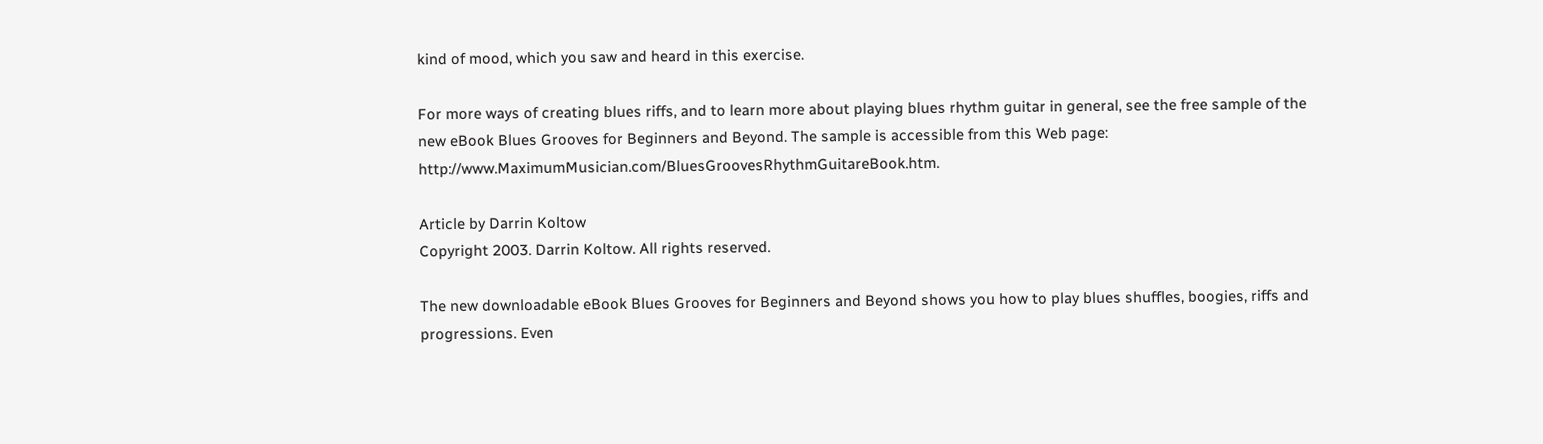kind of mood, which you saw and heard in this exercise.

For more ways of creating blues riffs, and to learn more about playing blues rhythm guitar in general, see the free sample of the new eBook Blues Grooves for Beginners and Beyond. The sample is accessible from this Web page: http://www.MaximumMusician.com/BluesGroovesRhythmGuitareBook.htm.

Article by Darrin Koltow
Copyright 2003. Darrin Koltow. All rights reserved.

The new downloadable eBook Blues Grooves for Beginners and Beyond shows you how to play blues shuffles, boogies, riffs and progressions. Even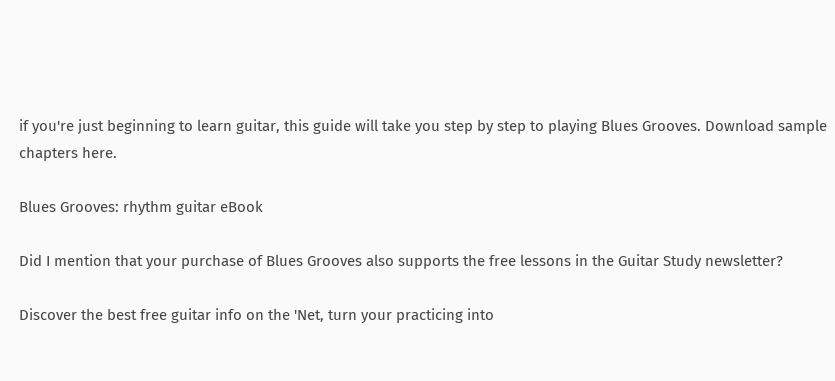if you're just beginning to learn guitar, this guide will take you step by step to playing Blues Grooves. Download sample chapters here.

Blues Grooves: rhythm guitar eBook

Did I mention that your purchase of Blues Grooves also supports the free lessons in the Guitar Study newsletter?

Discover the best free guitar info on the 'Net, turn your practicing into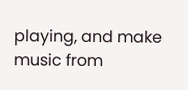playing, and make music from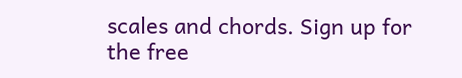scales and chords. Sign up for the free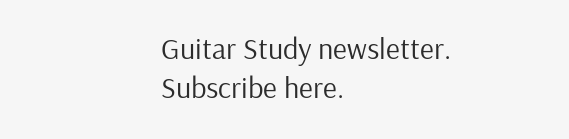Guitar Study newsletter. Subscribe here.